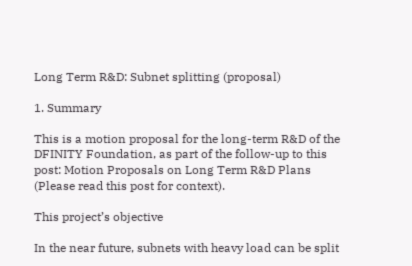Long Term R&D: Subnet splitting (proposal)

1. Summary

This is a motion proposal for the long-term R&D of the DFINITY Foundation, as part of the follow-up to this post: Motion Proposals on Long Term R&D Plans (Please read this post for context).

This project’s objective

In the near future, subnets with heavy load can be split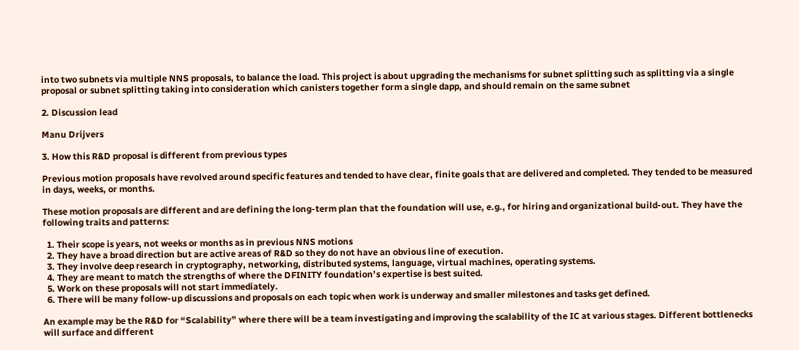into two subnets via multiple NNS proposals, to balance the load. This project is about upgrading the mechanisms for subnet splitting such as splitting via a single proposal or subnet splitting taking into consideration which canisters together form a single dapp, and should remain on the same subnet

2. Discussion lead

Manu Drijvers

3. How this R&D proposal is different from previous types

Previous motion proposals have revolved around specific features and tended to have clear, finite goals that are delivered and completed. They tended to be measured in days, weeks, or months.

These motion proposals are different and are defining the long-term plan that the foundation will use, e.g., for hiring and organizational build-out. They have the following traits and patterns:

  1. Their scope is years, not weeks or months as in previous NNS motions
  2. They have a broad direction but are active areas of R&D so they do not have an obvious line of execution.
  3. They involve deep research in cryptography, networking, distributed systems, language, virtual machines, operating systems.
  4. They are meant to match the strengths of where the DFINITY foundation’s expertise is best suited.
  5. Work on these proposals will not start immediately.
  6. There will be many follow-up discussions and proposals on each topic when work is underway and smaller milestones and tasks get defined.

An example may be the R&D for “Scalability” where there will be a team investigating and improving the scalability of the IC at various stages. Different bottlenecks will surface and different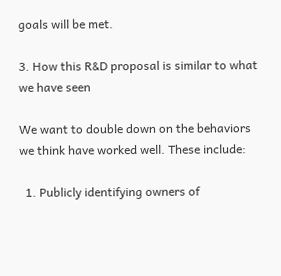goals will be met.

3. How this R&D proposal is similar to what we have seen

We want to double down on the behaviors we think have worked well. These include:

  1. Publicly identifying owners of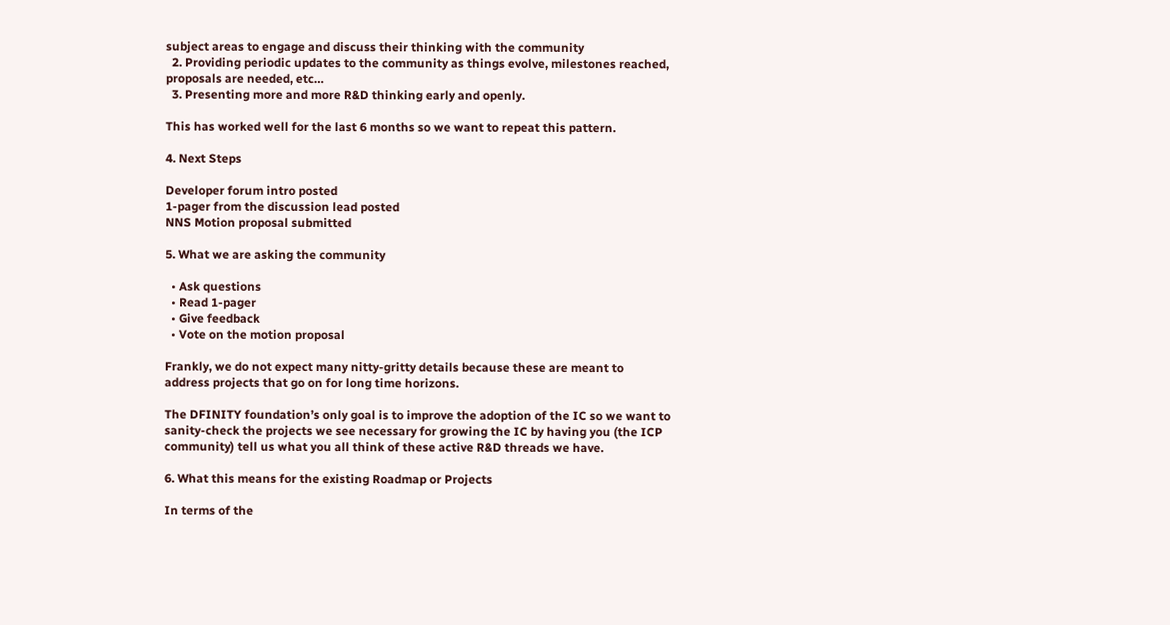subject areas to engage and discuss their thinking with the community
  2. Providing periodic updates to the community as things evolve, milestones reached, proposals are needed, etc…
  3. Presenting more and more R&D thinking early and openly.

This has worked well for the last 6 months so we want to repeat this pattern.

4. Next Steps

Developer forum intro posted
1-pager from the discussion lead posted
NNS Motion proposal submitted

5. What we are asking the community

  • Ask questions
  • Read 1-pager
  • Give feedback
  • Vote on the motion proposal

Frankly, we do not expect many nitty-gritty details because these are meant to address projects that go on for long time horizons.

The DFINITY foundation’s only goal is to improve the adoption of the IC so we want to sanity-check the projects we see necessary for growing the IC by having you (the ICP community) tell us what you all think of these active R&D threads we have.

6. What this means for the existing Roadmap or Projects

In terms of the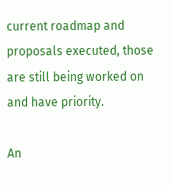current roadmap and proposals executed, those are still being worked on and have priority.

An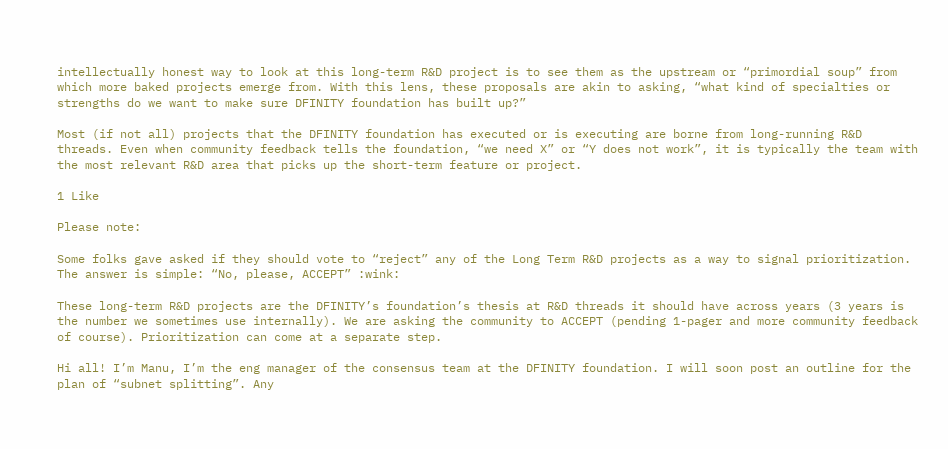intellectually honest way to look at this long-term R&D project is to see them as the upstream or “primordial soup” from which more baked projects emerge from. With this lens, these proposals are akin to asking, “what kind of specialties or strengths do we want to make sure DFINITY foundation has built up?”

Most (if not all) projects that the DFINITY foundation has executed or is executing are borne from long-running R&D threads. Even when community feedback tells the foundation, “we need X” or “Y does not work”, it is typically the team with the most relevant R&D area that picks up the short-term feature or project.

1 Like

Please note:

Some folks gave asked if they should vote to “reject” any of the Long Term R&D projects as a way to signal prioritization. The answer is simple: “No, please, ACCEPT” :wink:

These long-term R&D projects are the DFINITY’s foundation’s thesis at R&D threads it should have across years (3 years is the number we sometimes use internally). We are asking the community to ACCEPT (pending 1-pager and more community feedback of course). Prioritization can come at a separate step.

Hi all! I’m Manu, I’m the eng manager of the consensus team at the DFINITY foundation. I will soon post an outline for the plan of “subnet splitting”. Any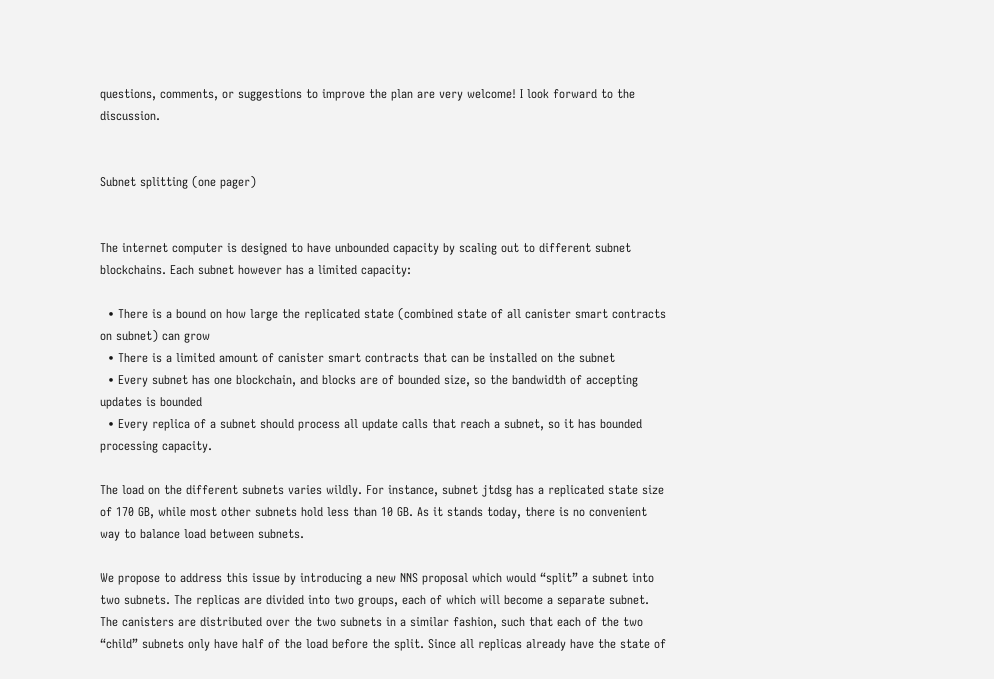questions, comments, or suggestions to improve the plan are very welcome! I look forward to the discussion.


Subnet splitting (one pager)


The internet computer is designed to have unbounded capacity by scaling out to different subnet blockchains. Each subnet however has a limited capacity:

  • There is a bound on how large the replicated state (combined state of all canister smart contracts on subnet) can grow
  • There is a limited amount of canister smart contracts that can be installed on the subnet
  • Every subnet has one blockchain, and blocks are of bounded size, so the bandwidth of accepting updates is bounded
  • Every replica of a subnet should process all update calls that reach a subnet, so it has bounded processing capacity.

The load on the different subnets varies wildly. For instance, subnet jtdsg has a replicated state size of 170 GB, while most other subnets hold less than 10 GB. As it stands today, there is no convenient way to balance load between subnets.

We propose to address this issue by introducing a new NNS proposal which would “split” a subnet into two subnets. The replicas are divided into two groups, each of which will become a separate subnet. The canisters are distributed over the two subnets in a similar fashion, such that each of the two “child” subnets only have half of the load before the split. Since all replicas already have the state of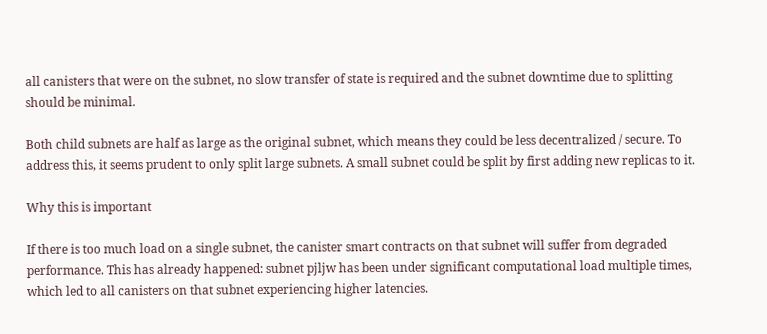all canisters that were on the subnet, no slow transfer of state is required and the subnet downtime due to splitting should be minimal.

Both child subnets are half as large as the original subnet, which means they could be less decentralized / secure. To address this, it seems prudent to only split large subnets. A small subnet could be split by first adding new replicas to it.

Why this is important

If there is too much load on a single subnet, the canister smart contracts on that subnet will suffer from degraded performance. This has already happened: subnet pjljw has been under significant computational load multiple times, which led to all canisters on that subnet experiencing higher latencies.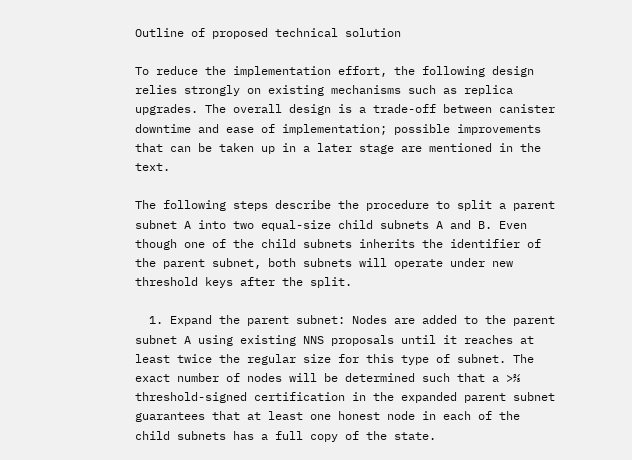Outline of proposed technical solution

To reduce the implementation effort, the following design relies strongly on existing mechanisms such as replica upgrades. The overall design is a trade-off between canister downtime and ease of implementation; possible improvements that can be taken up in a later stage are mentioned in the text.

The following steps describe the procedure to split a parent subnet A into two equal-size child subnets A and B. Even though one of the child subnets inherits the identifier of the parent subnet, both subnets will operate under new threshold keys after the split.

  1. Expand the parent subnet: Nodes are added to the parent subnet A using existing NNS proposals until it reaches at least twice the regular size for this type of subnet. The exact number of nodes will be determined such that a >⅔ threshold-signed certification in the expanded parent subnet guarantees that at least one honest node in each of the child subnets has a full copy of the state.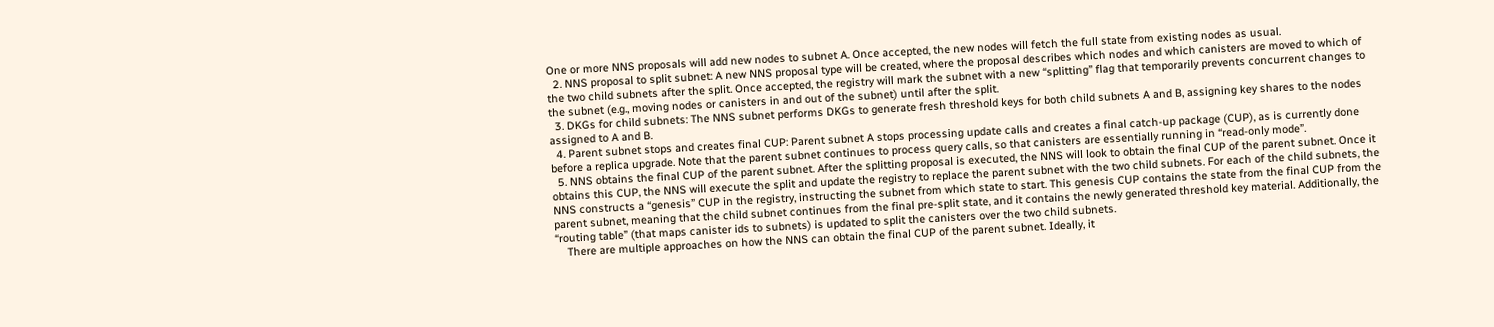One or more NNS proposals will add new nodes to subnet A. Once accepted, the new nodes will fetch the full state from existing nodes as usual.
  2. NNS proposal to split subnet: A new NNS proposal type will be created, where the proposal describes which nodes and which canisters are moved to which of the two child subnets after the split. Once accepted, the registry will mark the subnet with a new “splitting” flag that temporarily prevents concurrent changes to the subnet (e.g., moving nodes or canisters in and out of the subnet) until after the split.
  3. DKGs for child subnets: The NNS subnet performs DKGs to generate fresh threshold keys for both child subnets A and B, assigning key shares to the nodes assigned to A and B.
  4. Parent subnet stops and creates final CUP: Parent subnet A stops processing update calls and creates a final catch-up package (CUP), as is currently done before a replica upgrade. Note that the parent subnet continues to process query calls, so that canisters are essentially running in “read-only mode”.
  5. NNS obtains the final CUP of the parent subnet. After the splitting proposal is executed, the NNS will look to obtain the final CUP of the parent subnet. Once it obtains this CUP, the NNS will execute the split and update the registry to replace the parent subnet with the two child subnets. For each of the child subnets, the NNS constructs a “genesis” CUP in the registry, instructing the subnet from which state to start. This genesis CUP contains the state from the final CUP from the parent subnet, meaning that the child subnet continues from the final pre-split state, and it contains the newly generated threshold key material. Additionally, the “routing table” (that maps canister ids to subnets) is updated to split the canisters over the two child subnets.
    There are multiple approaches on how the NNS can obtain the final CUP of the parent subnet. Ideally, it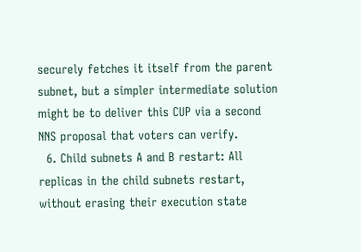securely fetches it itself from the parent subnet, but a simpler intermediate solution might be to deliver this CUP via a second NNS proposal that voters can verify.
  6. Child subnets A and B restart: All replicas in the child subnets restart, without erasing their execution state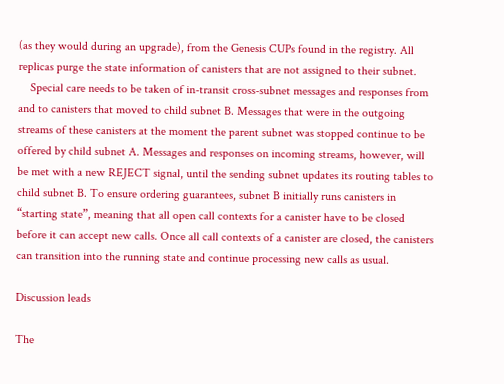(as they would during an upgrade), from the Genesis CUPs found in the registry. All replicas purge the state information of canisters that are not assigned to their subnet.
    Special care needs to be taken of in-transit cross-subnet messages and responses from and to canisters that moved to child subnet B. Messages that were in the outgoing streams of these canisters at the moment the parent subnet was stopped continue to be offered by child subnet A. Messages and responses on incoming streams, however, will be met with a new REJECT signal, until the sending subnet updates its routing tables to child subnet B. To ensure ordering guarantees, subnet B initially runs canisters in “starting state”, meaning that all open call contexts for a canister have to be closed before it can accept new calls. Once all call contexts of a canister are closed, the canisters can transition into the running state and continue processing new calls as usual.

Discussion leads

The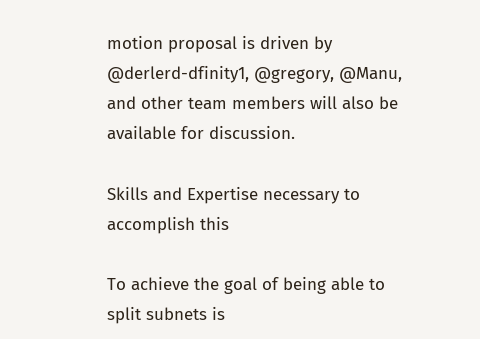motion proposal is driven by @derlerd-dfinity1, @gregory, @Manu, and other team members will also be available for discussion.

Skills and Expertise necessary to accomplish this

To achieve the goal of being able to split subnets is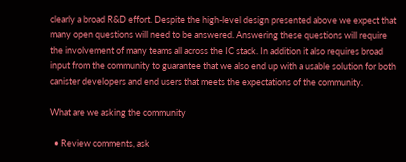clearly a broad R&D effort. Despite the high-level design presented above we expect that many open questions will need to be answered. Answering these questions will require the involvement of many teams all across the IC stack. In addition it also requires broad input from the community to guarantee that we also end up with a usable solution for both canister developers and end users that meets the expectations of the community.

What are we asking the community

  • Review comments, ask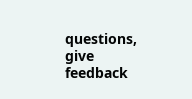questions, give feedback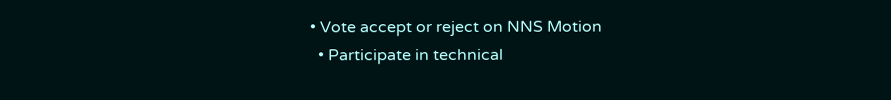• Vote accept or reject on NNS Motion
  • Participate in technical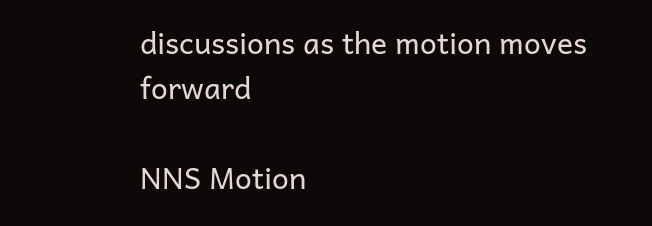discussions as the motion moves forward

NNS Motion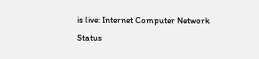is live: Internet Computer Network Status